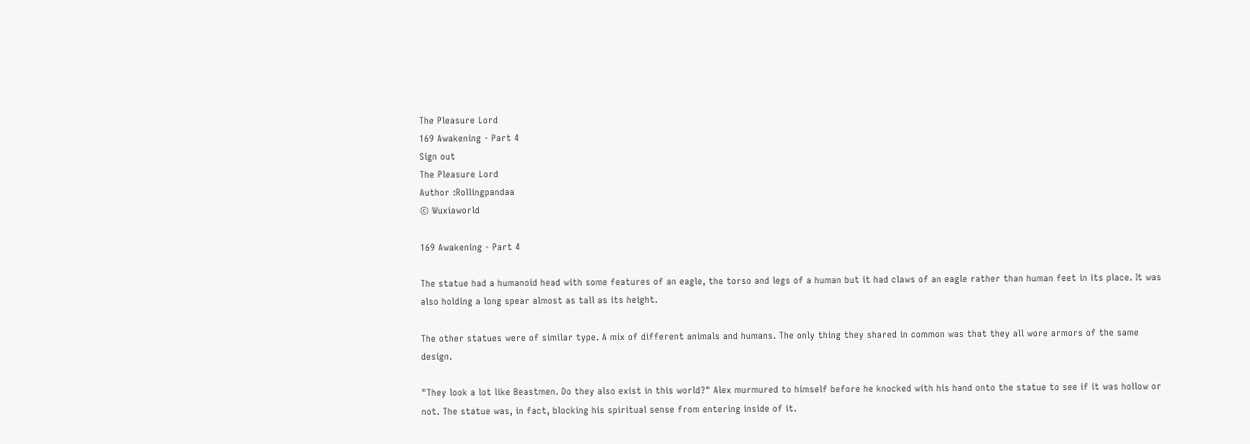The Pleasure Lord
169 Awakening - Part 4
Sign out
The Pleasure Lord
Author :Rollingpandaa
© Wuxiaworld

169 Awakening - Part 4

The statue had a humanoid head with some features of an eagle, the torso and legs of a human but it had claws of an eagle rather than human feet in its place. It was also holding a long spear almost as tall as its height.

The other statues were of similar type. A mix of different animals and humans. The only thing they shared in common was that they all wore armors of the same design.

"They look a lot like Beastmen. Do they also exist in this world?" Alex murmured to himself before he knocked with his hand onto the statue to see if it was hollow or not. The statue was, in fact, blocking his spiritual sense from entering inside of it.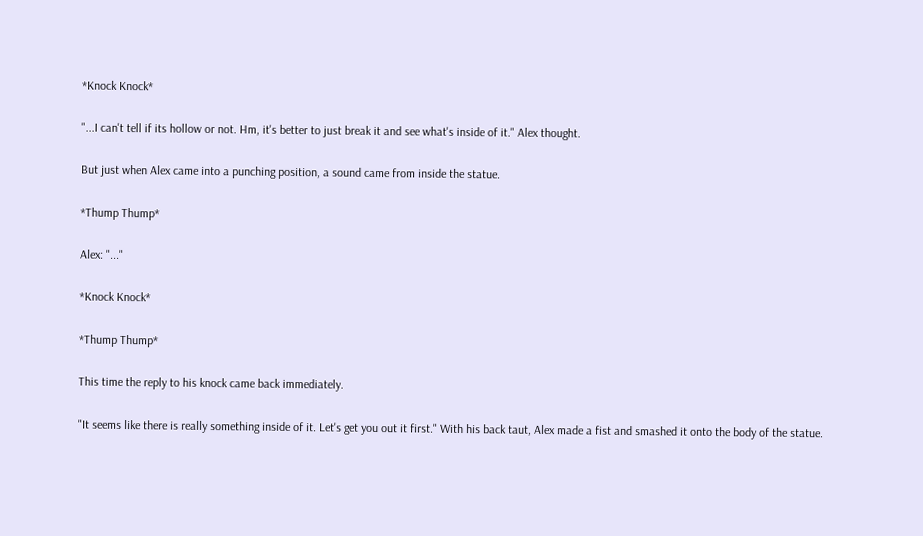*Knock Knock*

"...I can't tell if its hollow or not. Hm, it's better to just break it and see what's inside of it." Alex thought.

But just when Alex came into a punching position, a sound came from inside the statue.

*Thump Thump*

Alex: "..."

*Knock Knock*

*Thump Thump*

This time the reply to his knock came back immediately.

"It seems like there is really something inside of it. Let's get you out it first." With his back taut, Alex made a fist and smashed it onto the body of the statue.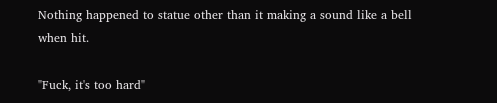Nothing happened to statue other than it making a sound like a bell when hit.

"Fuck, it's too hard"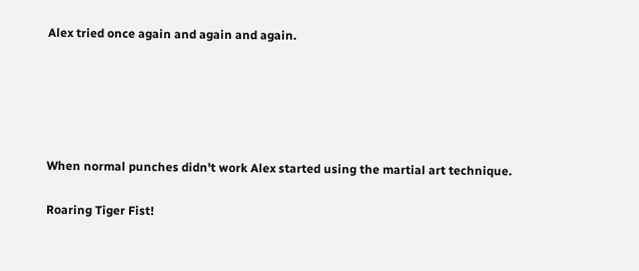Alex tried once again and again and again.





When normal punches didn't work Alex started using the martial art technique.

Roaring Tiger Fist!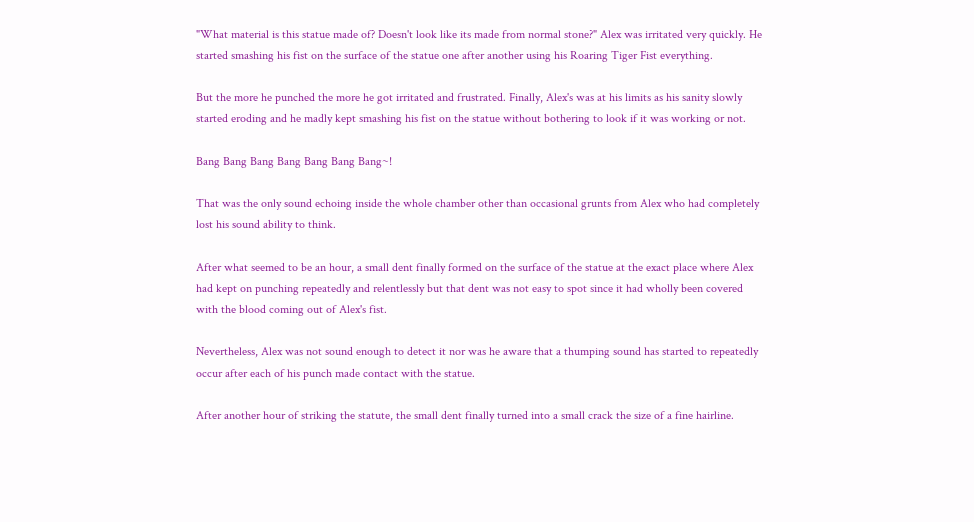"What material is this statue made of? Doesn't look like its made from normal stone?" Alex was irritated very quickly. He started smashing his fist on the surface of the statue one after another using his Roaring Tiger Fist everything.

But the more he punched the more he got irritated and frustrated. Finally, Alex's was at his limits as his sanity slowly started eroding and he madly kept smashing his fist on the statue without bothering to look if it was working or not.

Bang Bang Bang Bang Bang Bang Bang~!

That was the only sound echoing inside the whole chamber other than occasional grunts from Alex who had completely lost his sound ability to think.

After what seemed to be an hour, a small dent finally formed on the surface of the statue at the exact place where Alex had kept on punching repeatedly and relentlessly but that dent was not easy to spot since it had wholly been covered with the blood coming out of Alex's fist.

Nevertheless, Alex was not sound enough to detect it nor was he aware that a thumping sound has started to repeatedly occur after each of his punch made contact with the statue.

After another hour of striking the statute, the small dent finally turned into a small crack the size of a fine hairline.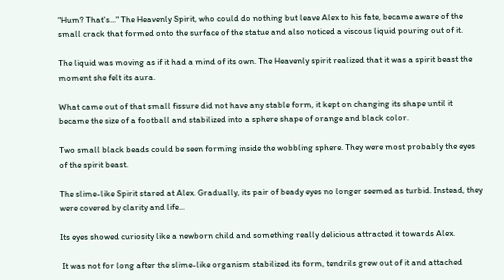"Hum? That's..." The Heavenly Spirit, who could do nothing but leave Alex to his fate, became aware of the small crack that formed onto the surface of the statue and also noticed a viscous liquid pouring out of it.

The liquid was moving as if it had a mind of its own. The Heavenly spirit realized that it was a spirit beast the moment she felt its aura.

What came out of that small fissure did not have any stable form, it kept on changing its shape until it became the size of a football and stabilized into a sphere shape of orange and black color.

Two small black beads could be seen forming inside the wobbling sphere. They were most probably the eyes of the spirit beast.

The slime-like Spirit stared at Alex. Gradually, its pair of beady eyes no longer seemed as turbid. Instead, they were covered by clarity and life...

Its eyes showed curiosity like a newborn child and something really delicious attracted it towards Alex.

 It was not for long after the slime-like organism stabilized its form, tendrils grew out of it and attached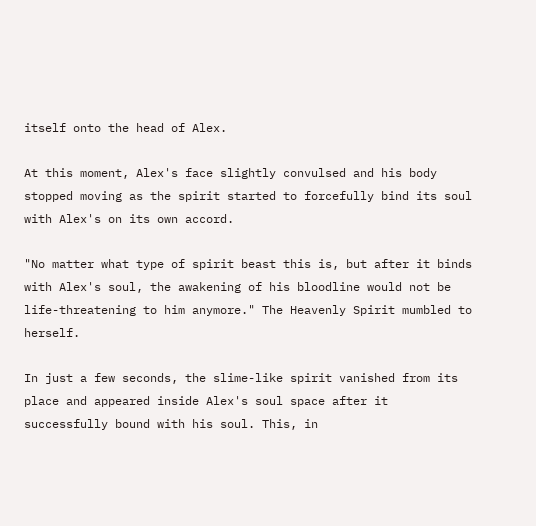itself onto the head of Alex.

At this moment, Alex's face slightly convulsed and his body stopped moving as the spirit started to forcefully bind its soul with Alex's on its own accord.

"No matter what type of spirit beast this is, but after it binds with Alex's soul, the awakening of his bloodline would not be life-threatening to him anymore." The Heavenly Spirit mumbled to herself.

In just a few seconds, the slime-like spirit vanished from its place and appeared inside Alex's soul space after it successfully bound with his soul. This, in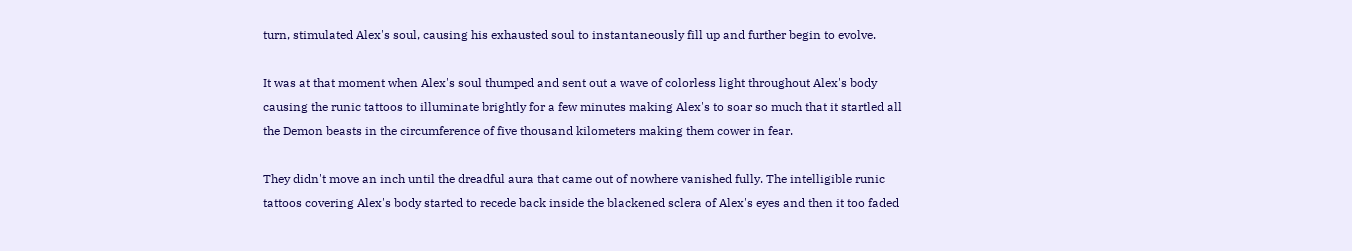turn, stimulated Alex's soul, causing his exhausted soul to instantaneously fill up and further begin to evolve.

It was at that moment when Alex's soul thumped and sent out a wave of colorless light throughout Alex's body causing the runic tattoos to illuminate brightly for a few minutes making Alex's to soar so much that it startled all the Demon beasts in the circumference of five thousand kilometers making them cower in fear.

They didn't move an inch until the dreadful aura that came out of nowhere vanished fully. The intelligible runic tattoos covering Alex's body started to recede back inside the blackened sclera of Alex's eyes and then it too faded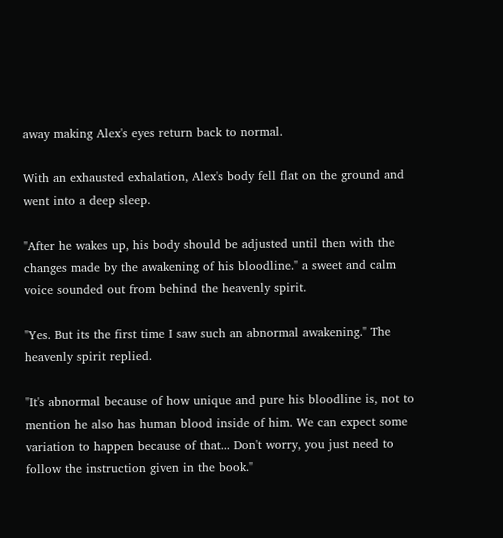away making Alex's eyes return back to normal.

With an exhausted exhalation, Alex's body fell flat on the ground and went into a deep sleep.

"After he wakes up, his body should be adjusted until then with the changes made by the awakening of his bloodline." a sweet and calm voice sounded out from behind the heavenly spirit.

"Yes. But its the first time I saw such an abnormal awakening." The heavenly spirit replied.

"It's abnormal because of how unique and pure his bloodline is, not to mention he also has human blood inside of him. We can expect some variation to happen because of that... Don't worry, you just need to follow the instruction given in the book."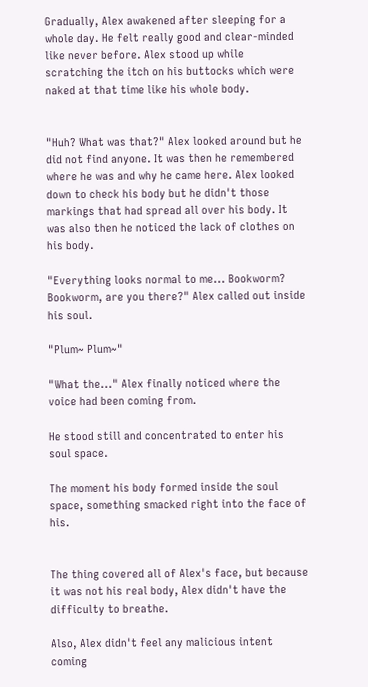Gradually, Alex awakened after sleeping for a whole day. He felt really good and clear-minded like never before. Alex stood up while scratching the itch on his buttocks which were naked at that time like his whole body.


"Huh? What was that?" Alex looked around but he did not find anyone. It was then he remembered where he was and why he came here. Alex looked down to check his body but he didn't those markings that had spread all over his body. It was also then he noticed the lack of clothes on his body.

"Everything looks normal to me... Bookworm? Bookworm, are you there?" Alex called out inside his soul.

"Plum~ Plum~"

"What the..." Alex finally noticed where the voice had been coming from.

He stood still and concentrated to enter his soul space.

The moment his body formed inside the soul space, something smacked right into the face of his.


The thing covered all of Alex's face, but because it was not his real body, Alex didn't have the difficulty to breathe.

Also, Alex didn't feel any malicious intent coming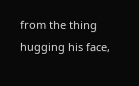from the thing hugging his face,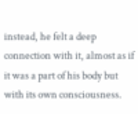instead, he felt a deep connection with it, almost as if it was a part of his body but with its own consciousness.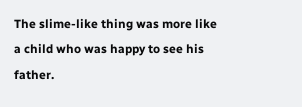The slime-like thing was more like a child who was happy to see his father.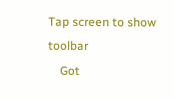Tap screen to show toolbar
    Got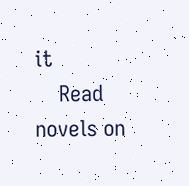it
    Read novels on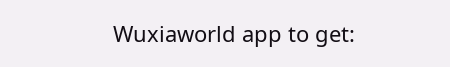Wuxiaworld app to get: